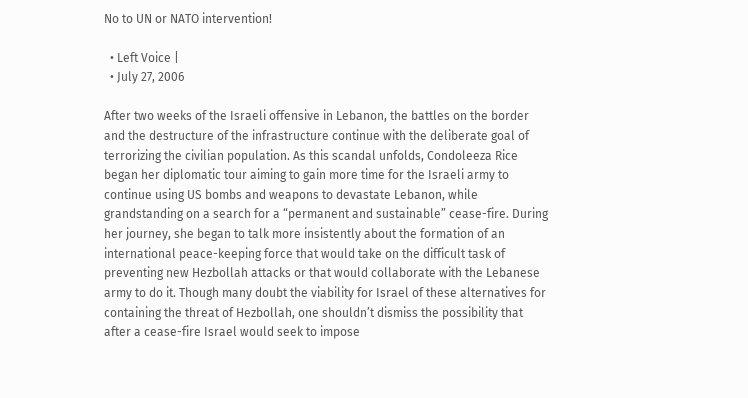No to UN or NATO intervention!

  • Left Voice |
  • July 27, 2006

After two weeks of the Israeli offensive in Lebanon, the battles on the border and the destructure of the infrastructure continue with the deliberate goal of terrorizing the civilian population. As this scandal unfolds, Condoleeza Rice began her diplomatic tour aiming to gain more time for the Israeli army to continue using US bombs and weapons to devastate Lebanon, while grandstanding on a search for a “permanent and sustainable” cease-fire. During her journey, she began to talk more insistently about the formation of an international peace-keeping force that would take on the difficult task of preventing new Hezbollah attacks or that would collaborate with the Lebanese army to do it. Though many doubt the viability for Israel of these alternatives for containing the threat of Hezbollah, one shouldn’t dismiss the possibility that after a cease-fire Israel would seek to impose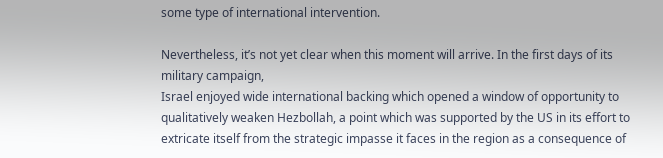some type of international intervention.

Nevertheless, it’s not yet clear when this moment will arrive. In the first days of its military campaign,
Israel enjoyed wide international backing which opened a window of opportunity to qualitatively weaken Hezbollah, a point which was supported by the US in its effort to extricate itself from the strategic impasse it faces in the region as a consequence of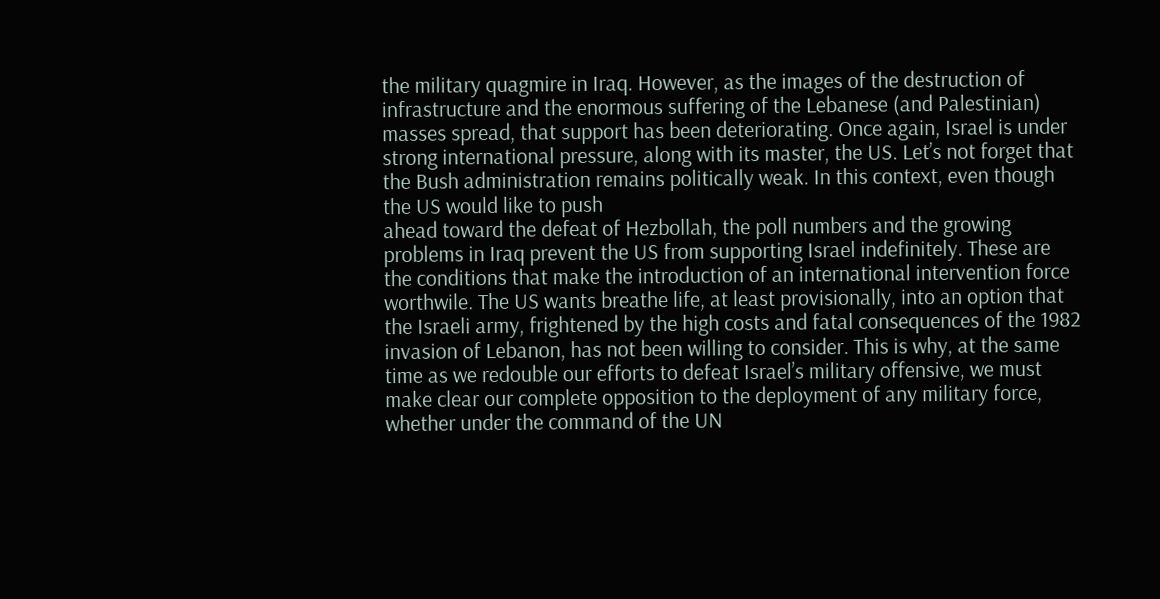the military quagmire in Iraq. However, as the images of the destruction of infrastructure and the enormous suffering of the Lebanese (and Palestinian) masses spread, that support has been deteriorating. Once again, Israel is under strong international pressure, along with its master, the US. Let’s not forget that the Bush administration remains politically weak. In this context, even though the US would like to push
ahead toward the defeat of Hezbollah, the poll numbers and the growing problems in Iraq prevent the US from supporting Israel indefinitely. These are the conditions that make the introduction of an international intervention force worthwile. The US wants breathe life, at least provisionally, into an option that the Israeli army, frightened by the high costs and fatal consequences of the 1982 invasion of Lebanon, has not been willing to consider. This is why, at the same time as we redouble our efforts to defeat Israel’s military offensive, we must make clear our complete opposition to the deployment of any military force, whether under the command of the UN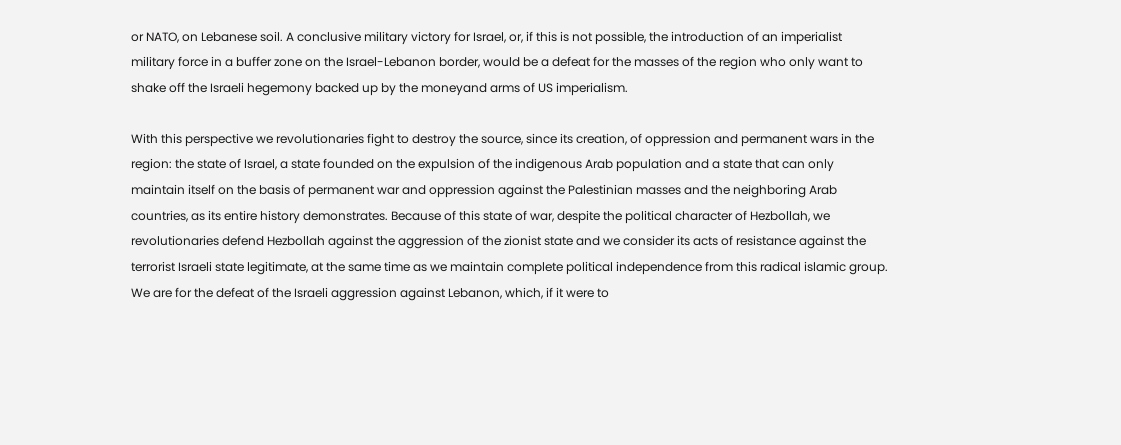or NATO, on Lebanese soil. A conclusive military victory for Israel, or, if this is not possible, the introduction of an imperialist military force in a buffer zone on the Israel-Lebanon border, would be a defeat for the masses of the region who only want to shake off the Israeli hegemony backed up by the moneyand arms of US imperialism.

With this perspective we revolutionaries fight to destroy the source, since its creation, of oppression and permanent wars in the region: the state of Israel, a state founded on the expulsion of the indigenous Arab population and a state that can only maintain itself on the basis of permanent war and oppression against the Palestinian masses and the neighboring Arab countries, as its entire history demonstrates. Because of this state of war, despite the political character of Hezbollah, we revolutionaries defend Hezbollah against the aggression of the zionist state and we consider its acts of resistance against the terrorist Israeli state legitimate, at the same time as we maintain complete political independence from this radical islamic group. We are for the defeat of the Israeli aggression against Lebanon, which, if it were to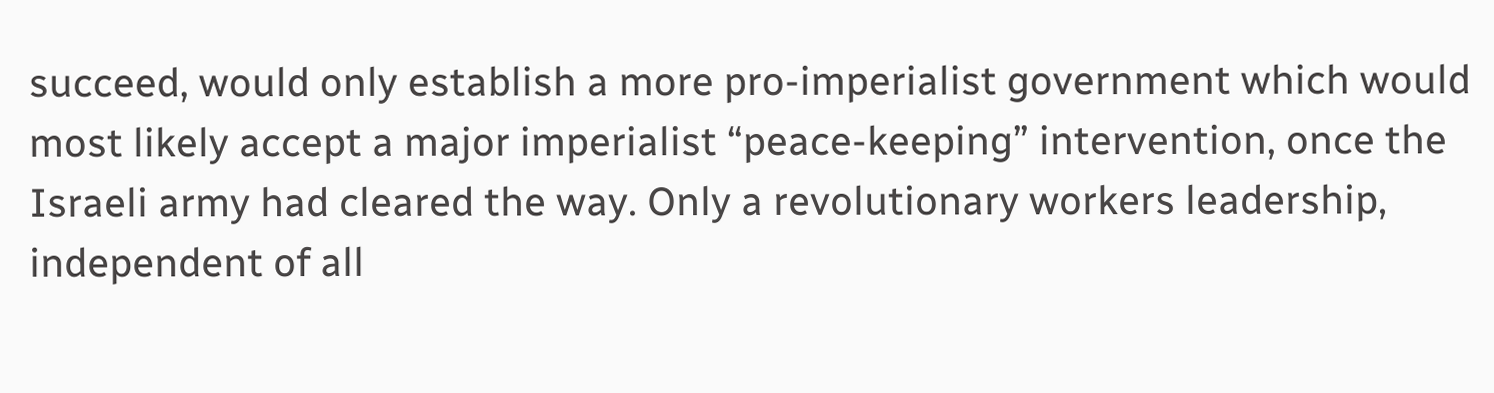succeed, would only establish a more pro-imperialist government which would most likely accept a major imperialist “peace-keeping” intervention, once the Israeli army had cleared the way. Only a revolutionary workers leadership, independent of all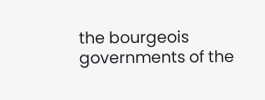the bourgeois governments of the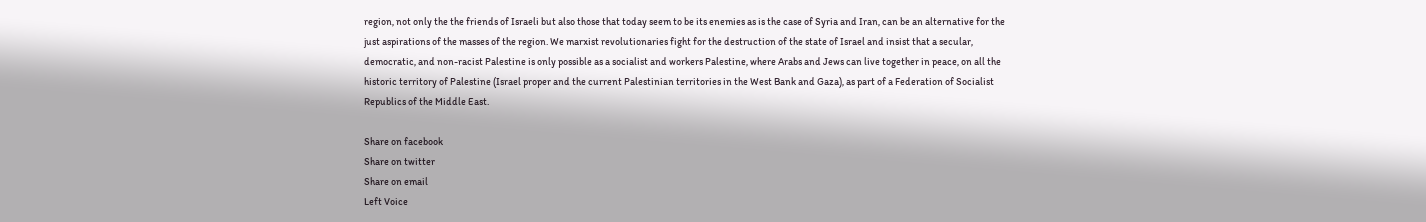region, not only the the friends of Israeli but also those that today seem to be its enemies as is the case of Syria and Iran, can be an alternative for the just aspirations of the masses of the region. We marxist revolutionaries fight for the destruction of the state of Israel and insist that a secular, democratic, and non-racist Palestine is only possible as a socialist and workers Palestine, where Arabs and Jews can live together in peace, on all the historic territory of Palestine (Israel proper and the current Palestinian territories in the West Bank and Gaza), as part of a Federation of Socialist Republics of the Middle East.

Share on facebook
Share on twitter
Share on email
Left Voice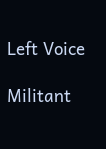Left Voice

Militant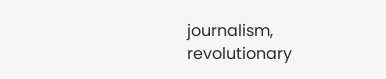journalism, revolutionary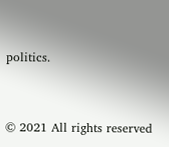politics.



© 2021 All rights reserved